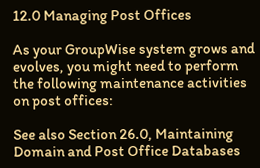12.0 Managing Post Offices

As your GroupWise system grows and evolves, you might need to perform the following maintenance activities on post offices:

See also Section 26.0, Maintaining Domain and Post Office Databases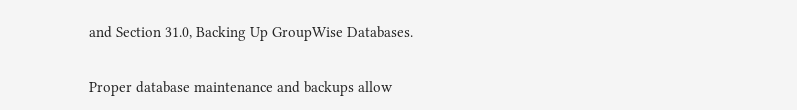and Section 31.0, Backing Up GroupWise Databases.

Proper database maintenance and backups allow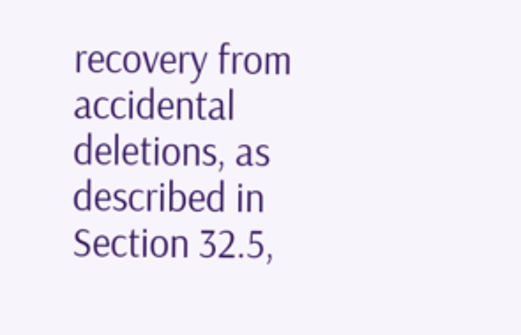recovery from accidental deletions, as described in Section 32.5,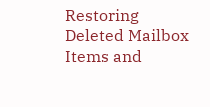Restoring Deleted Mailbox Items and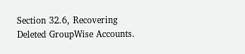Section 32.6, Recovering Deleted GroupWise Accounts.